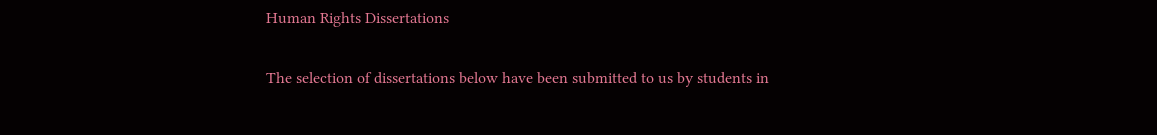Human Rights Dissertations

The selection of dissertations below have been submitted to us by students in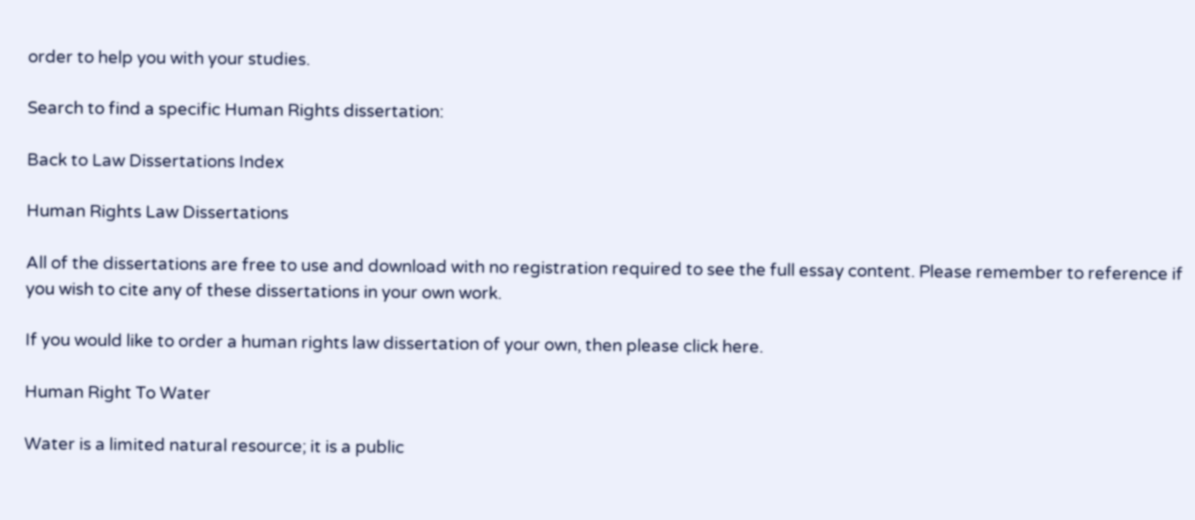order to help you with your studies.

Search to find a specific Human Rights dissertation:

Back to Law Dissertations Index

Human Rights Law Dissertations

All of the dissertations are free to use and download with no registration required to see the full essay content. Please remember to reference if you wish to cite any of these dissertations in your own work.

If you would like to order a human rights law dissertation of your own, then please click here.

Human Right To Water

Water is a limited natural resource; it is a public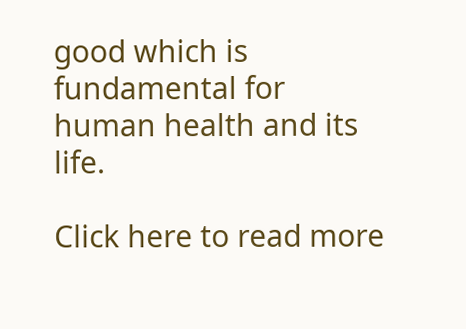good which is fundamental for human health and its life.

Click here to read more